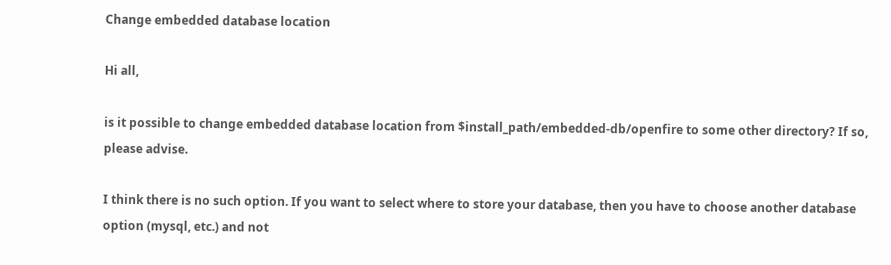Change embedded database location

Hi all,

is it possible to change embedded database location from $install_path/embedded-db/openfire to some other directory? If so, please advise.

I think there is no such option. If you want to select where to store your database, then you have to choose another database option (mysql, etc.) and not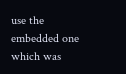use the embedded one which was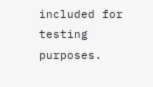included for testing purposes.